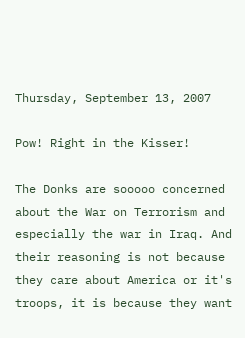Thursday, September 13, 2007

Pow! Right in the Kisser!

The Donks are sooooo concerned about the War on Terrorism and especially the war in Iraq. And their reasoning is not because they care about America or it's troops, it is because they want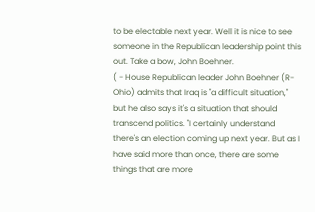to be electable next year. Well it is nice to see someone in the Republican leadership point this out. Take a bow, John Boehner.
( - House Republican leader John Boehner (R-Ohio) admits that Iraq is "a difficult situation," but he also says it's a situation that should transcend politics. "I certainly understand there's an election coming up next year. But as I have said more than once, there are some things that are more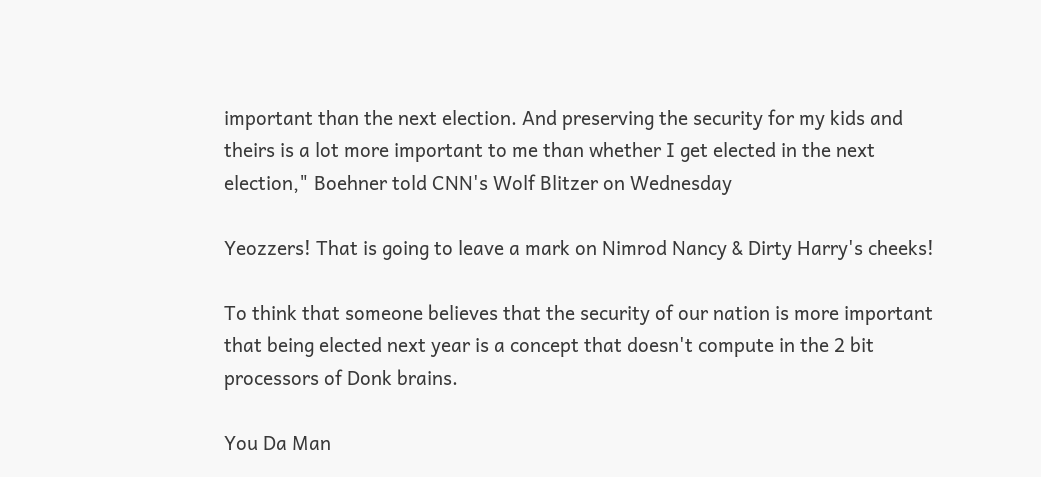important than the next election. And preserving the security for my kids and theirs is a lot more important to me than whether I get elected in the next election," Boehner told CNN's Wolf Blitzer on Wednesday

Yeozzers! That is going to leave a mark on Nimrod Nancy & Dirty Harry's cheeks!

To think that someone believes that the security of our nation is more important that being elected next year is a concept that doesn't compute in the 2 bit processors of Donk brains.

You Da Man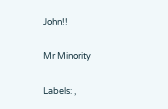John!!

Mr Minority

Labels: ,